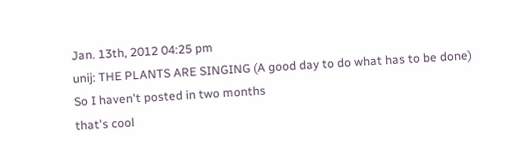Jan. 13th, 2012 04:25 pm
unij: THE PLANTS ARE SINGING (A good day to do what has to be done)
So I haven't posted in two months
that's cool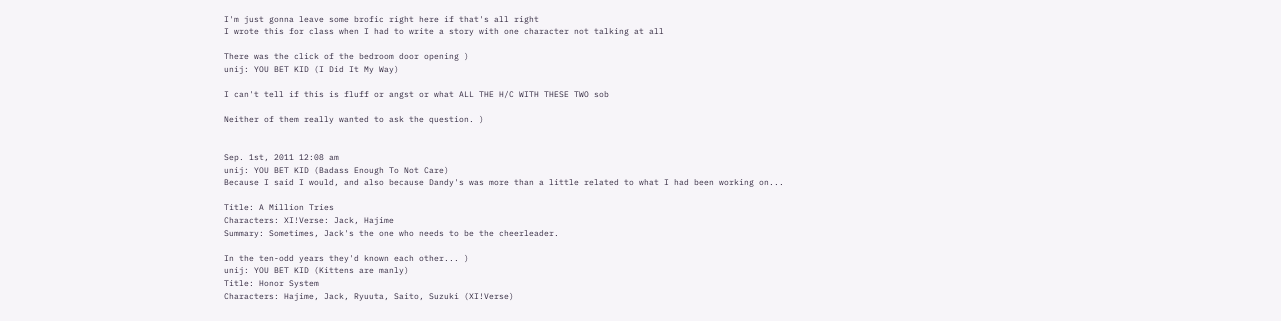I'm just gonna leave some brofic right here if that's all right
I wrote this for class when I had to write a story with one character not talking at all

There was the click of the bedroom door opening )
unij: YOU BET KID (I Did It My Way)

I can't tell if this is fluff or angst or what ALL THE H/C WITH THESE TWO sob

Neither of them really wanted to ask the question. )


Sep. 1st, 2011 12:08 am
unij: YOU BET KID (Badass Enough To Not Care)
Because I said I would, and also because Dandy's was more than a little related to what I had been working on...

Title: A Million Tries
Characters: XI!Verse: Jack, Hajime
Summary: Sometimes, Jack's the one who needs to be the cheerleader.

In the ten-odd years they'd known each other... )
unij: YOU BET KID (Kittens are manly)
Title: Honor System
Characters: Hajime, Jack, Ryuuta, Saito, Suzuki (XI!Verse)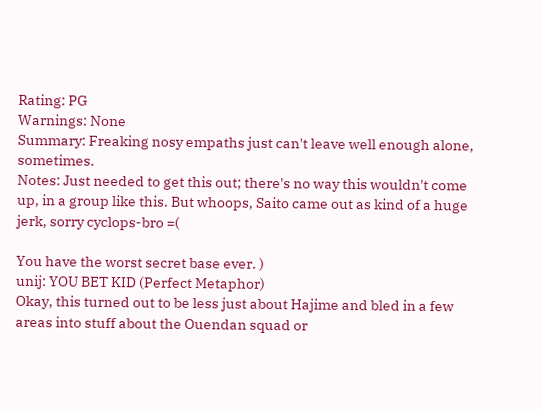Rating: PG
Warnings: None
Summary: Freaking nosy empaths just can't leave well enough alone, sometimes.
Notes: Just needed to get this out; there's no way this wouldn't come up, in a group like this. But whoops, Saito came out as kind of a huge jerk, sorry cyclops-bro =(

You have the worst secret base ever. )
unij: YOU BET KID (Perfect Metaphor)
Okay, this turned out to be less just about Hajime and bled in a few areas into stuff about the Ouendan squad or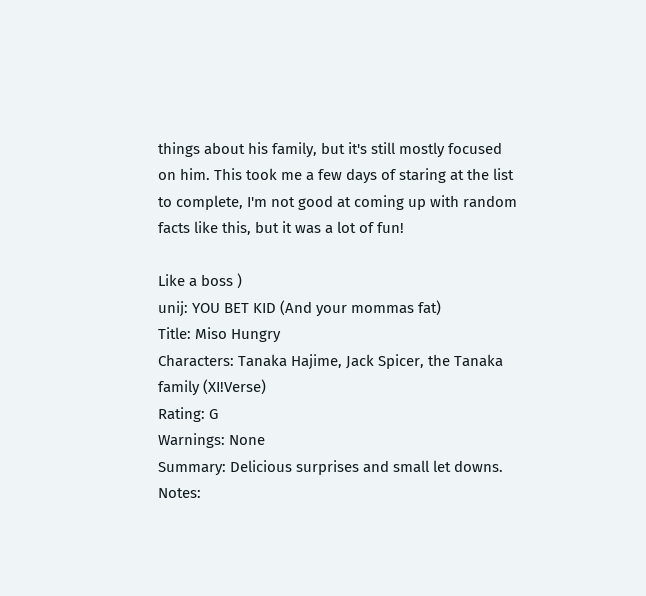things about his family, but it's still mostly focused on him. This took me a few days of staring at the list to complete, I'm not good at coming up with random facts like this, but it was a lot of fun!

Like a boss )
unij: YOU BET KID (And your mommas fat)
Title: Miso Hungry
Characters: Tanaka Hajime, Jack Spicer, the Tanaka family (XI!Verse)
Rating: G
Warnings: None
Summary: Delicious surprises and small let downs.
Notes: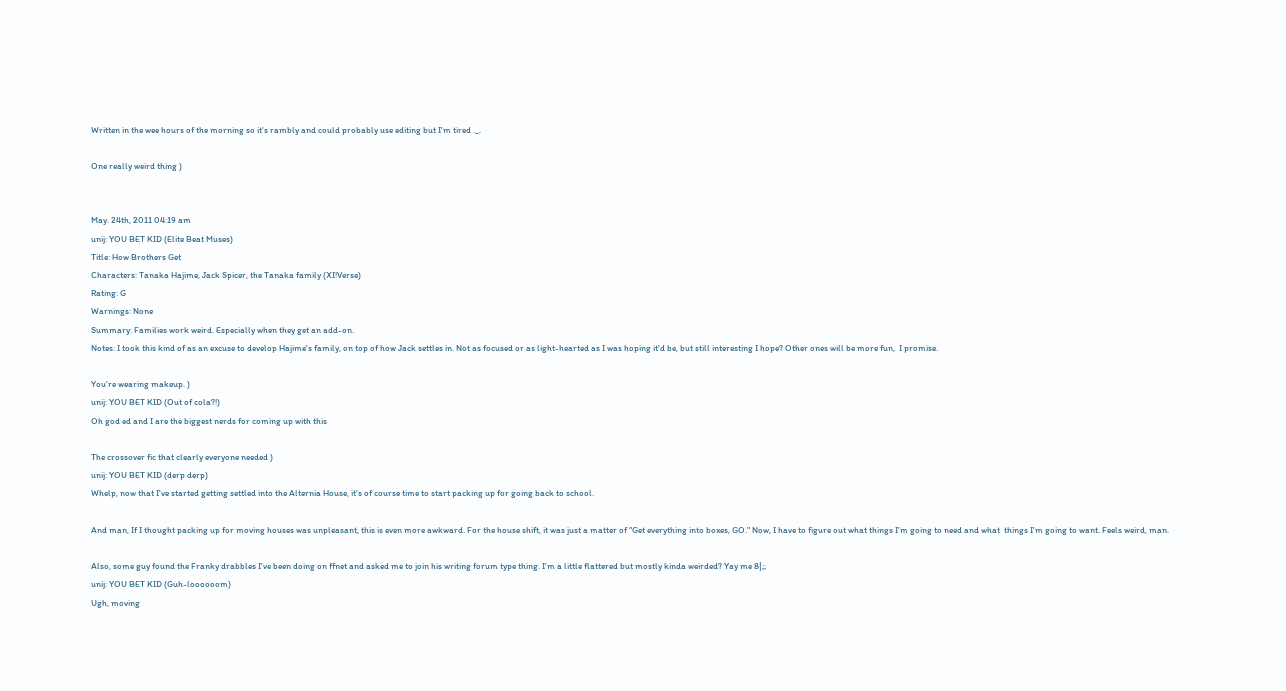Written in the wee hours of the morning so it's rambly and could probably use editing but I'm tired ._.

One really weird thing )


May. 24th, 2011 04:19 am
unij: YOU BET KID (Elite Beat Muses)
Title: How Brothers Get
Characters: Tanaka Hajime, Jack Spicer, the Tanaka family (XI!Verse)
Rating: G
Warnings: None
Summary: Families work weird. Especially when they get an add-on.
Notes: I took this kind of as an excuse to develop Hajime's family, on top of how Jack settles in. Not as focused or as light-hearted as I was hoping it'd be, but still interesting I hope? Other ones will be more fun,  I promise.

You're wearing makeup. )
unij: YOU BET KID (Out of cola?!)
Oh god ed and I are the biggest nerds for coming up with this

The crossover fic that clearly everyone needed )
unij: YOU BET KID (derp derp)
Whelp, now that I've started getting settled into the Alternia House, it's of course time to start packing up for going back to school.

And man, If I thought packing up for moving houses was unpleasant, this is even more awkward. For the house shift, it was just a matter of "Get everything into boxes, GO." Now, I have to figure out what things I'm going to need and what  things I'm going to want. Feels weird, man.

Also, some guy found the Franky drabbles I've been doing on ffnet and asked me to join his writing forum type thing. I'm a little flattered but mostly kinda weirded? Yay me 8|;;
unij: YOU BET KID (Guh-loooooom)
Ugh, moving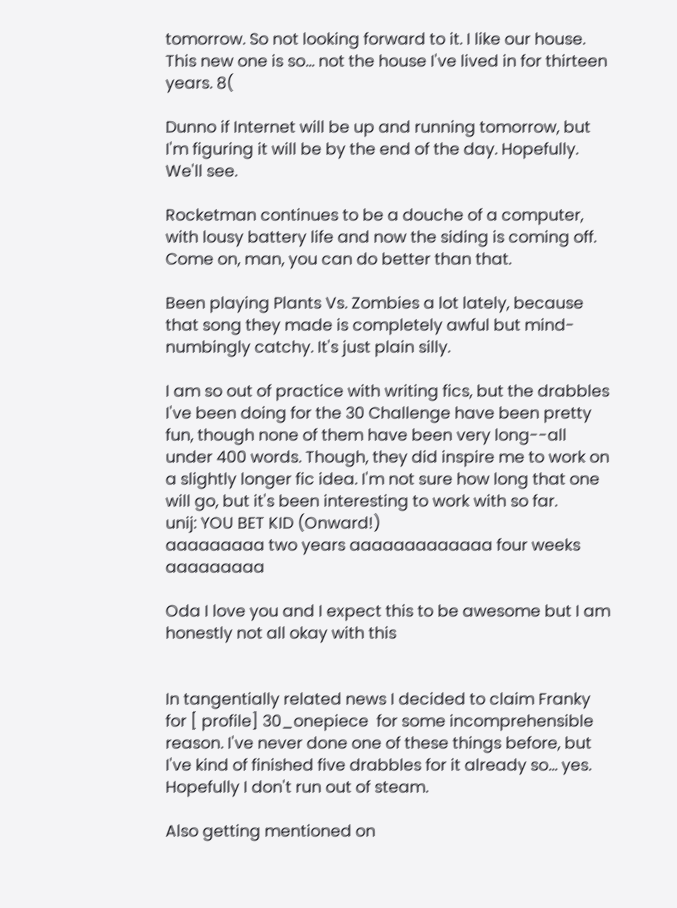tomorrow. So not looking forward to it. I like our house. This new one is so... not the house I've lived in for thirteen years. 8(

Dunno if Internet will be up and running tomorrow, but I'm figuring it will be by the end of the day. Hopefully. We'll see.

Rocketman continues to be a douche of a computer, with lousy battery life and now the siding is coming off. Come on, man, you can do better than that.

Been playing Plants Vs. Zombies a lot lately, because that song they made is completely awful but mind-numbingly catchy. It's just plain silly.

I am so out of practice with writing fics, but the drabbles I've been doing for the 30 Challenge have been pretty fun, though none of them have been very long--all under 400 words. Though, they did inspire me to work on a slightly longer fic idea. I'm not sure how long that one will go, but it's been interesting to work with so far.
unij: YOU BET KID (Onward!)
aaaaaaaaa two years aaaaaaaaaaaaa four weeks aaaaaaaaa

Oda I love you and I expect this to be awesome but I am honestly not all okay with this


In tangentially related news I decided to claim Franky for [ profile] 30_onepiece  for some incomprehensible reason. I've never done one of these things before, but I've kind of finished five drabbles for it already so... yes. Hopefully I don't run out of steam.

Also getting mentioned on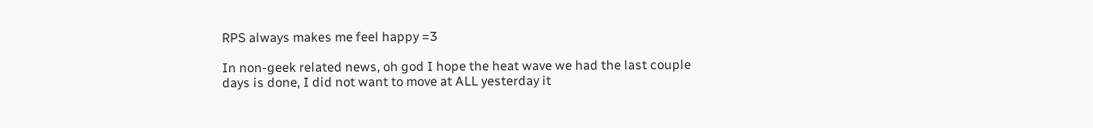RPS always makes me feel happy =3

In non-geek related news, oh god I hope the heat wave we had the last couple days is done, I did not want to move at ALL yesterday it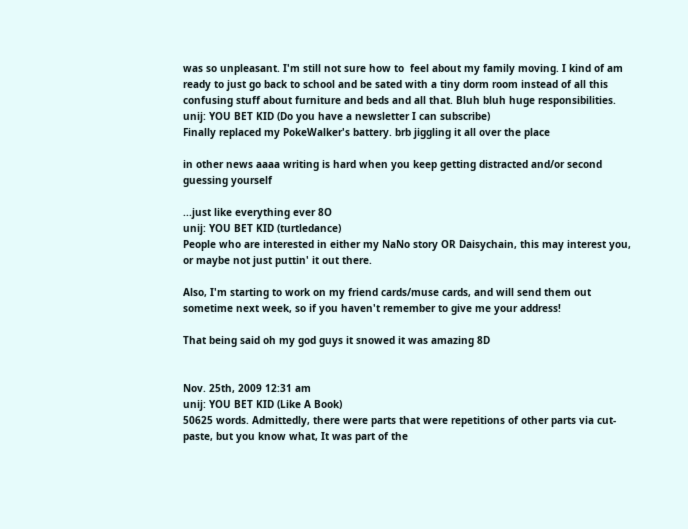was so unpleasant. I'm still not sure how to  feel about my family moving. I kind of am ready to just go back to school and be sated with a tiny dorm room instead of all this confusing stuff about furniture and beds and all that. Bluh bluh huge responsibilities.
unij: YOU BET KID (Do you have a newsletter I can subscribe)
Finally replaced my PokeWalker's battery. brb jiggling it all over the place

in other news aaaa writing is hard when you keep getting distracted and/or second guessing yourself

...just like everything ever 8O
unij: YOU BET KID (turtledance)
People who are interested in either my NaNo story OR Daisychain, this may interest you, or maybe not just puttin' it out there.

Also, I'm starting to work on my friend cards/muse cards, and will send them out sometime next week, so if you haven't remember to give me your address!

That being said oh my god guys it snowed it was amazing 8D


Nov. 25th, 2009 12:31 am
unij: YOU BET KID (Like A Book)
50625 words. Admittedly, there were parts that were repetitions of other parts via cut-paste, but you know what, It was part of the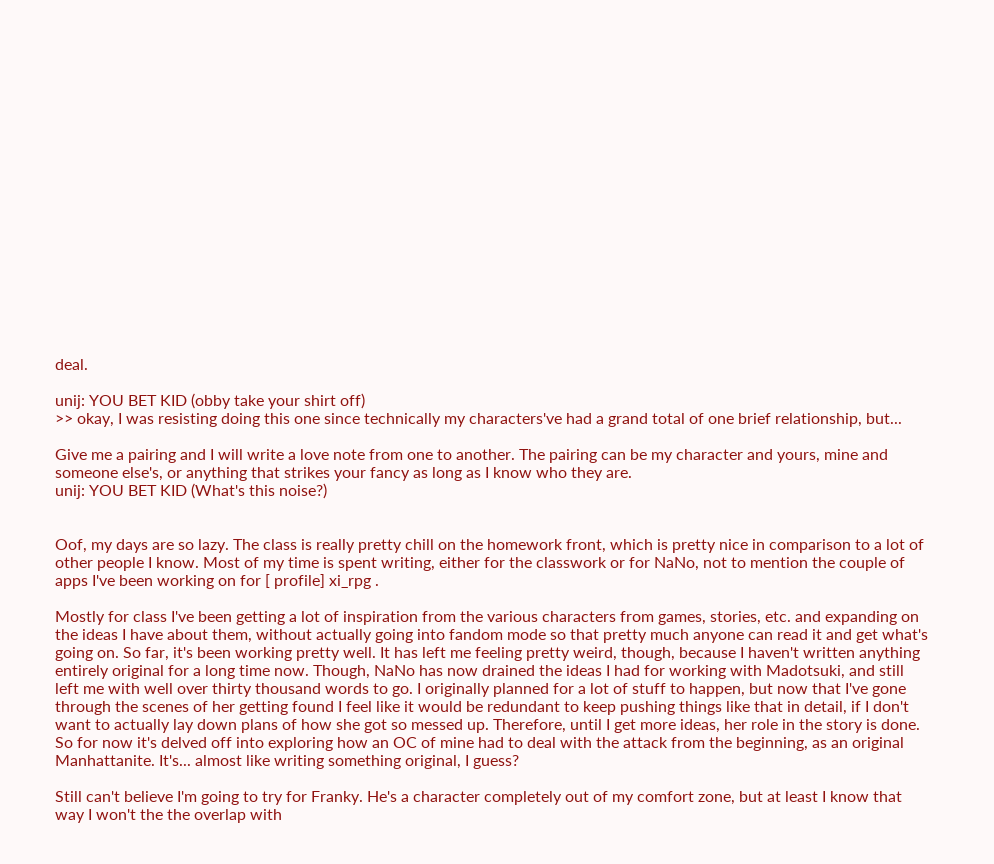deal.

unij: YOU BET KID (obby take your shirt off)
>> okay, I was resisting doing this one since technically my characters've had a grand total of one brief relationship, but...

Give me a pairing and I will write a love note from one to another. The pairing can be my character and yours, mine and someone else's, or anything that strikes your fancy as long as I know who they are.
unij: YOU BET KID (What's this noise?)


Oof, my days are so lazy. The class is really pretty chill on the homework front, which is pretty nice in comparison to a lot of other people I know. Most of my time is spent writing, either for the classwork or for NaNo, not to mention the couple of apps I've been working on for [ profile] xi_rpg .

Mostly for class I've been getting a lot of inspiration from the various characters from games, stories, etc. and expanding on the ideas I have about them, without actually going into fandom mode so that pretty much anyone can read it and get what's going on. So far, it's been working pretty well. It has left me feeling pretty weird, though, because I haven't written anything entirely original for a long time now. Though, NaNo has now drained the ideas I had for working with Madotsuki, and still left me with well over thirty thousand words to go. I originally planned for a lot of stuff to happen, but now that I've gone through the scenes of her getting found I feel like it would be redundant to keep pushing things like that in detail, if I don't want to actually lay down plans of how she got so messed up. Therefore, until I get more ideas, her role in the story is done. So for now it's delved off into exploring how an OC of mine had to deal with the attack from the beginning, as an original Manhattanite. It's... almost like writing something original, I guess?

Still can't believe I'm going to try for Franky. He's a character completely out of my comfort zone, but at least I know that way I won't the the overlap with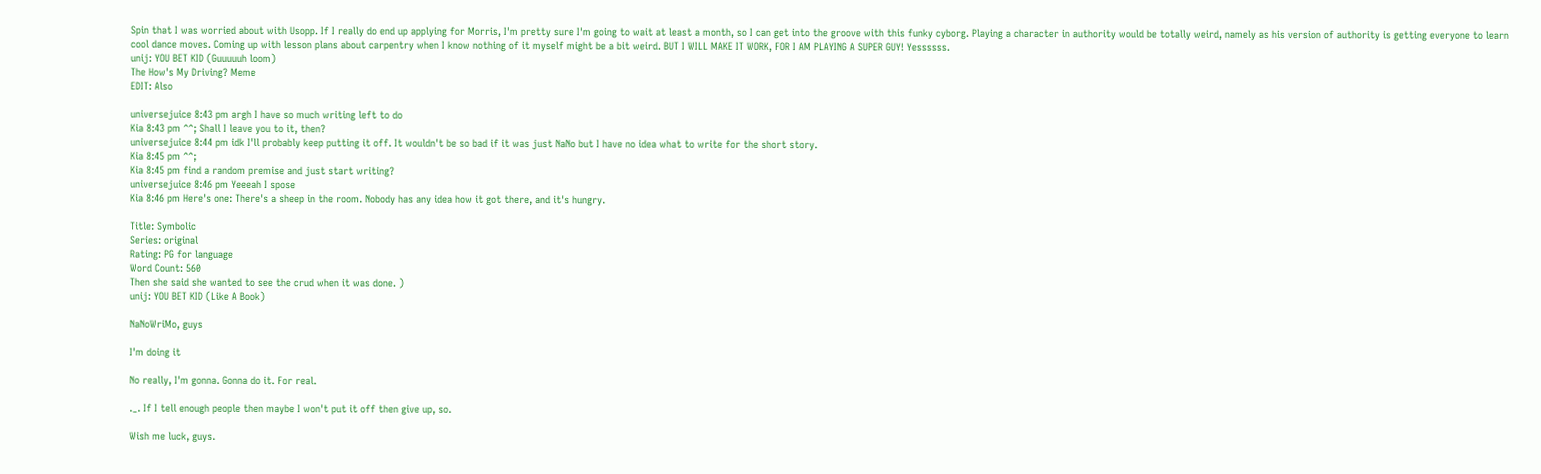Spin that I was worried about with Usopp. If I really do end up applying for Morris, I'm pretty sure I'm going to wait at least a month, so I can get into the groove with this funky cyborg. Playing a character in authority would be totally weird, namely as his version of authority is getting everyone to learn cool dance moves. Coming up with lesson plans about carpentry when I know nothing of it myself might be a bit weird. BUT I WILL MAKE IT WORK, FOR I AM PLAYING A SUPER GUY! Yessssss.
unij: YOU BET KID (Guuuuuh loom)
The How's My Driving? Meme
EDIT: Also

universejuice 8:43 pm argh I have so much writing left to do
Kia 8:43 pm ^^; Shall I leave you to it, then?
universejuice 8:44 pm idk I'll probably keep putting it off. It wouldn't be so bad if it was just NaNo but I have no idea what to write for the short story.
Kia 8:45 pm ^^;
Kia 8:45 pm find a random premise and just start writing?
universejuice 8:46 pm Yeeeah I spose
Kia 8:46 pm Here's one: There's a sheep in the room. Nobody has any idea how it got there, and it's hungry.

Title: Symbolic
Series: original
Rating: PG for language
Word Count: 560
Then she said she wanted to see the crud when it was done. )
unij: YOU BET KID (Like A Book)

NaNoWriMo, guys

I'm doing it

No really, I'm gonna. Gonna do it. For real.

._. If I tell enough people then maybe I won't put it off then give up, so.

Wish me luck, guys.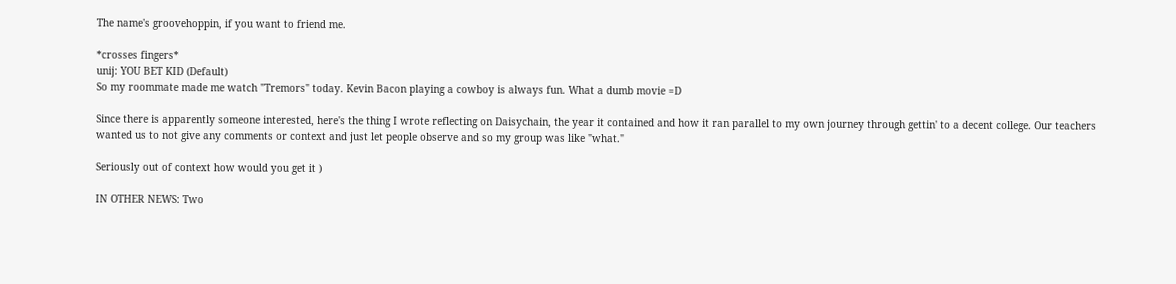The name's groovehoppin, if you want to friend me.

*crosses fingers*
unij: YOU BET KID (Default)
So my roommate made me watch "Tremors" today. Kevin Bacon playing a cowboy is always fun. What a dumb movie =D

Since there is apparently someone interested, here's the thing I wrote reflecting on Daisychain, the year it contained and how it ran parallel to my own journey through gettin' to a decent college. Our teachers wanted us to not give any comments or context and just let people observe and so my group was like "what."

Seriously out of context how would you get it )

IN OTHER NEWS: Two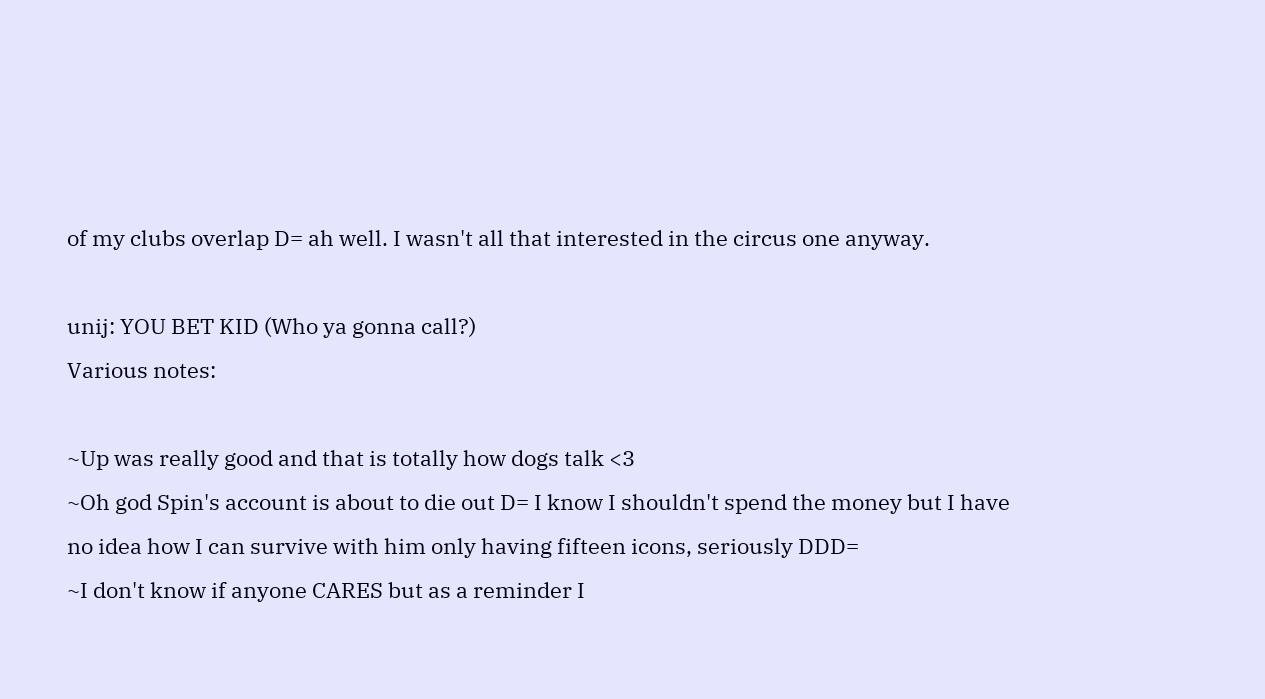of my clubs overlap D= ah well. I wasn't all that interested in the circus one anyway.

unij: YOU BET KID (Who ya gonna call?)
Various notes:

~Up was really good and that is totally how dogs talk <3
~Oh god Spin's account is about to die out D= I know I shouldn't spend the money but I have no idea how I can survive with him only having fifteen icons, seriously DDD=
~I don't know if anyone CARES but as a reminder I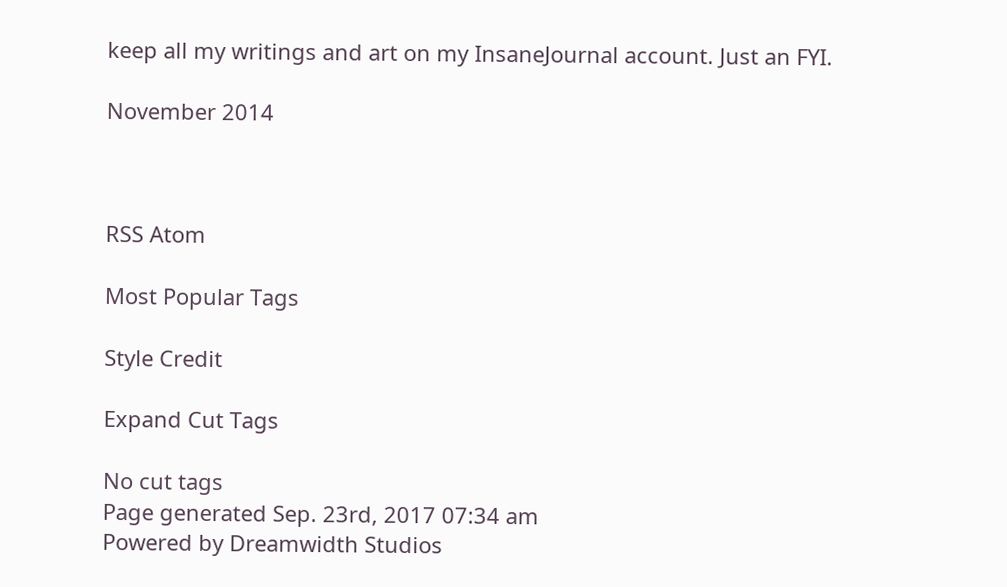keep all my writings and art on my InsaneJournal account. Just an FYI.

November 2014



RSS Atom

Most Popular Tags

Style Credit

Expand Cut Tags

No cut tags
Page generated Sep. 23rd, 2017 07:34 am
Powered by Dreamwidth Studios